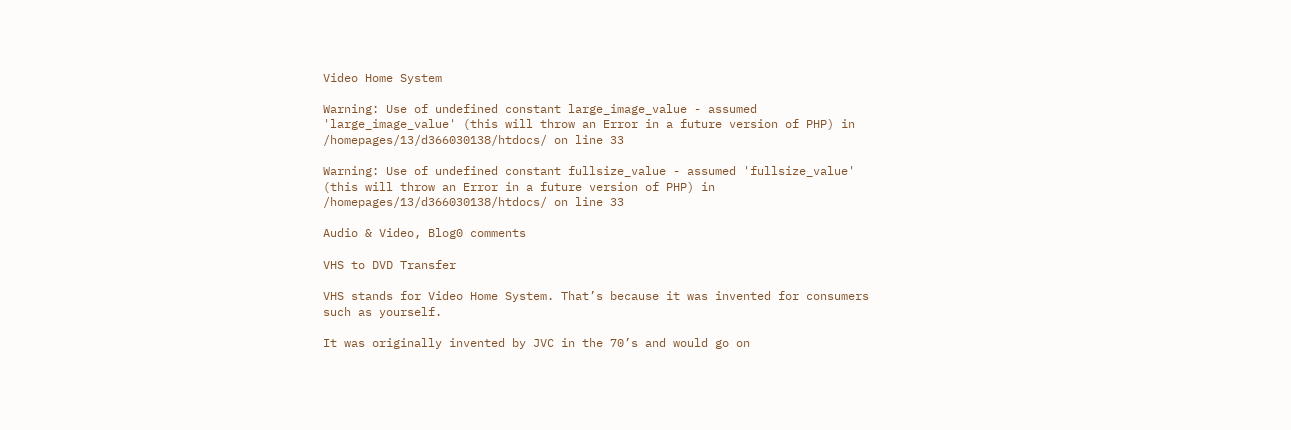Video Home System

Warning: Use of undefined constant large_image_value - assumed 'large_image_value' (this will throw an Error in a future version of PHP) in /homepages/13/d366030138/htdocs/ on line 33

Warning: Use of undefined constant fullsize_value - assumed 'fullsize_value' (this will throw an Error in a future version of PHP) in /homepages/13/d366030138/htdocs/ on line 33

Audio & Video, Blog0 comments

VHS to DVD Transfer

VHS stands for Video Home System. That’s because it was invented for consumers such as yourself.

It was originally invented by JVC in the 70’s and would go on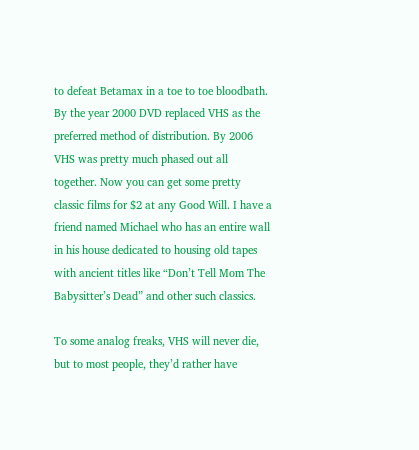to defeat Betamax in a toe to toe bloodbath. By the year 2000 DVD replaced VHS as the preferred method of distribution. By 2006 VHS was pretty much phased out all together. Now you can get some pretty classic films for $2 at any Good Will. I have a friend named Michael who has an entire wall in his house dedicated to housing old tapes with ancient titles like “Don’t Tell Mom The Babysitter’s Dead” and other such classics.

To some analog freaks, VHS will never die, but to most people, they’d rather have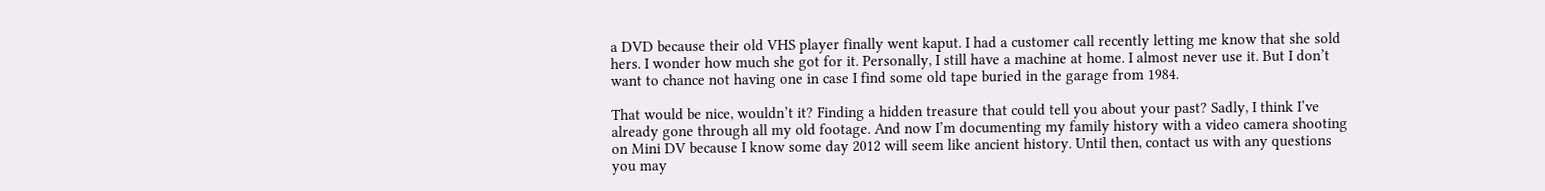a DVD because their old VHS player finally went kaput. I had a customer call recently letting me know that she sold hers. I wonder how much she got for it. Personally, I still have a machine at home. I almost never use it. But I don’t want to chance not having one in case I find some old tape buried in the garage from 1984.

That would be nice, wouldn’t it? Finding a hidden treasure that could tell you about your past? Sadly, I think I’ve already gone through all my old footage. And now I’m documenting my family history with a video camera shooting on Mini DV because I know some day 2012 will seem like ancient history. Until then, contact us with any questions you may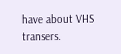have about VHS transers.